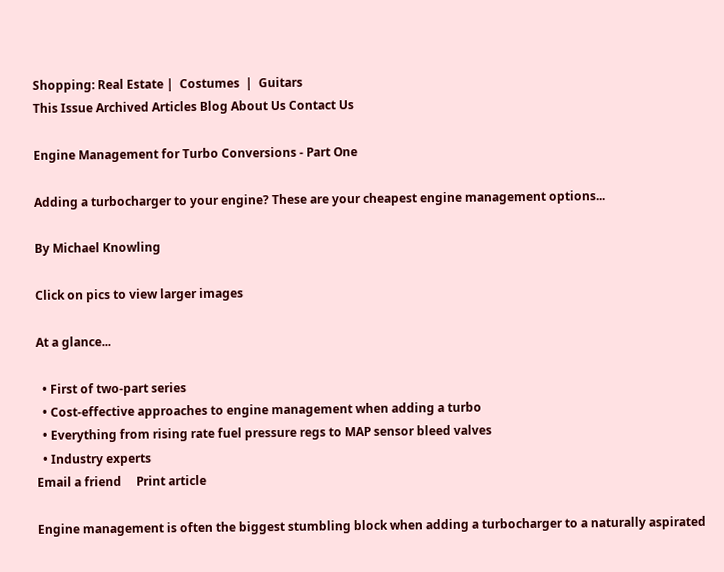Shopping: Real Estate |  Costumes  |  Guitars
This Issue Archived Articles Blog About Us Contact Us

Engine Management for Turbo Conversions - Part One

Adding a turbocharger to your engine? These are your cheapest engine management options...

By Michael Knowling

Click on pics to view larger images

At a glance...

  • First of two-part series
  • Cost-effective approaches to engine management when adding a turbo
  • Everything from rising rate fuel pressure regs to MAP sensor bleed valves
  • Industry experts
Email a friend     Print article

Engine management is often the biggest stumbling block when adding a turbocharger to a naturally aspirated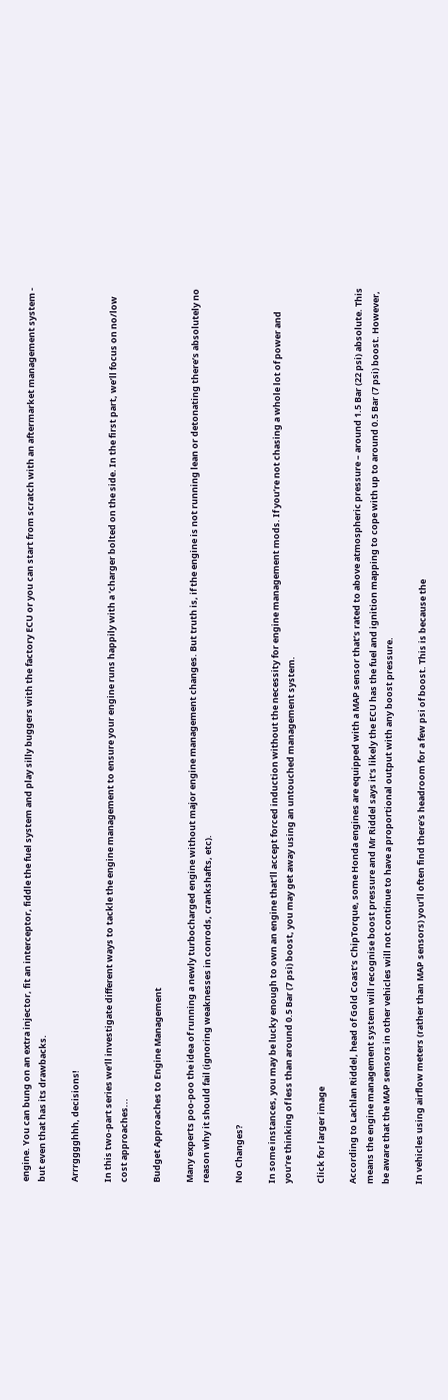engine. You can bung on an extra injector, fit an interceptor, fiddle the fuel system and play silly buggers with the factory ECU or you can start from scratch with an aftermarket management system - but even that has its drawbacks.

Arrrgggghhh, decisions!

In this two-part series we’ll investigate different ways to tackle the engine management to ensure your engine runs happily with a ‘charger bolted on the side. In the first part, we’ll focus on no/low cost approaches...

Budget Approaches to Engine Management

Many experts poo-poo the idea of running a newly turbocharged engine without major engine management changes. But truth is, if the engine is not running lean or detonating there’s absolutely no reason why it should fail (ignoring weaknesses in conrods, crankshafts, etc).

No Changes?

In some instances, you may be lucky enough to own an engine that’ll accept forced induction without the necessity for engine management mods. If you’re not chasing a whole lot of power and you’re thinking of less than around 0.5 Bar (7 psi) boost, you may get away using an untouched management system.

Click for larger image

According to Lachlan Riddel, head of Gold Coast’s ChipTorque, some Honda engines are equipped with a MAP sensor that’s rated to above atmospheric pressure – around 1.5 Bar (22 psi) absolute. This means the engine management system will recognise boost pressure and Mr Riddel says it’s likely the ECU has the fuel and ignition mapping to cope with up to around 0.5 Bar (7 psi) boost. However, be aware that the MAP sensors in other vehicles will not continue to have a proportional output with any boost pressure.

In vehicles using airflow meters (rather than MAP sensors) you’ll often find there’s headroom for a few psi of boost. This is because the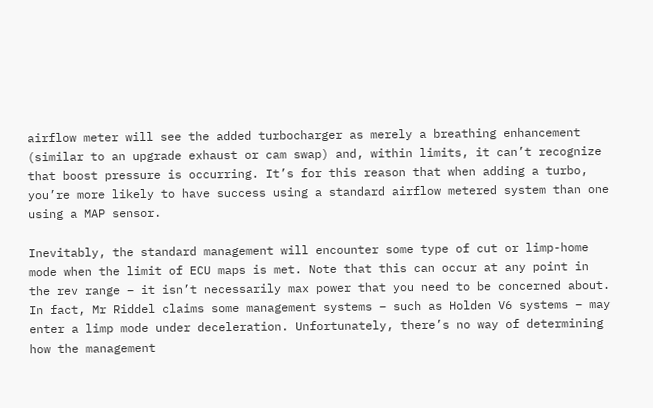airflow meter will see the added turbocharger as merely a breathing enhancement (similar to an upgrade exhaust or cam swap) and, within limits, it can’t recognize that boost pressure is occurring. It’s for this reason that when adding a turbo, you’re more likely to have success using a standard airflow metered system than one using a MAP sensor.

Inevitably, the standard management will encounter some type of cut or limp-home mode when the limit of ECU maps is met. Note that this can occur at any point in the rev range – it isn’t necessarily max power that you need to be concerned about. In fact, Mr Riddel claims some management systems – such as Holden V6 systems – may enter a limp mode under deceleration. Unfortunately, there’s no way of determining how the management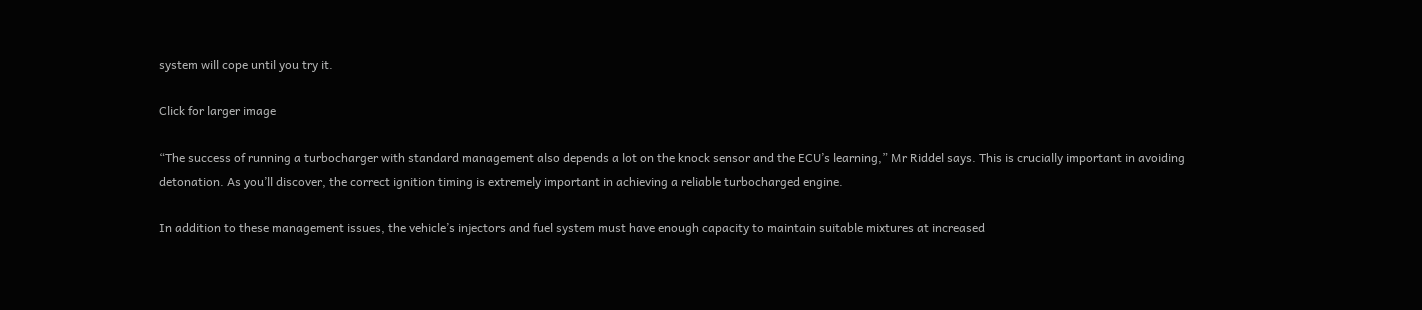system will cope until you try it.

Click for larger image

“The success of running a turbocharger with standard management also depends a lot on the knock sensor and the ECU’s learning,” Mr Riddel says. This is crucially important in avoiding detonation. As you’ll discover, the correct ignition timing is extremely important in achieving a reliable turbocharged engine.

In addition to these management issues, the vehicle’s injectors and fuel system must have enough capacity to maintain suitable mixtures at increased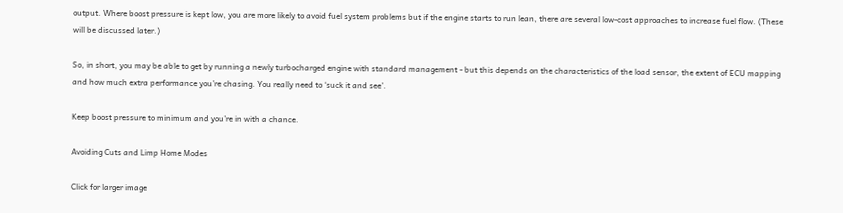output. Where boost pressure is kept low, you are more likely to avoid fuel system problems but if the engine starts to run lean, there are several low-cost approaches to increase fuel flow. (These will be discussed later.)

So, in short, you may be able to get by running a newly turbocharged engine with standard management - but this depends on the characteristics of the load sensor, the extent of ECU mapping and how much extra performance you’re chasing. You really need to ‘suck it and see’.

Keep boost pressure to minimum and you’re in with a chance.

Avoiding Cuts and Limp Home Modes

Click for larger image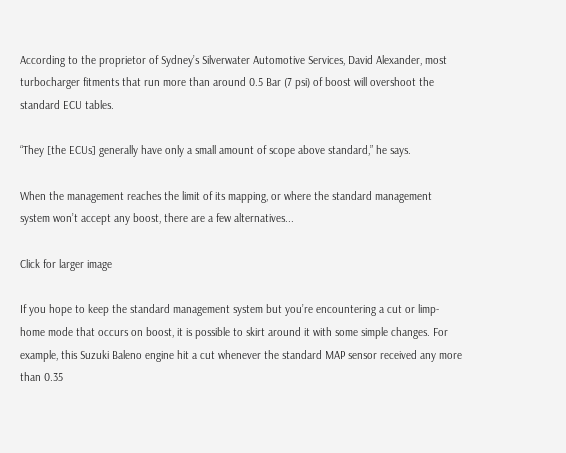According to the proprietor of Sydney’s Silverwater Automotive Services, David Alexander, most turbocharger fitments that run more than around 0.5 Bar (7 psi) of boost will overshoot the standard ECU tables.

“They [the ECUs] generally have only a small amount of scope above standard,” he says.

When the management reaches the limit of its mapping, or where the standard management system won’t accept any boost, there are a few alternatives...

Click for larger image

If you hope to keep the standard management system but you’re encountering a cut or limp-home mode that occurs on boost, it is possible to skirt around it with some simple changes. For example, this Suzuki Baleno engine hit a cut whenever the standard MAP sensor received any more than 0.35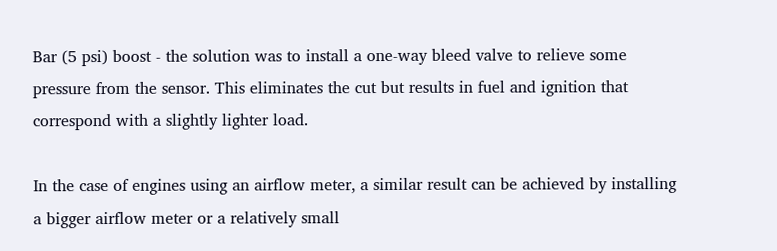Bar (5 psi) boost - the solution was to install a one-way bleed valve to relieve some pressure from the sensor. This eliminates the cut but results in fuel and ignition that correspond with a slightly lighter load.

In the case of engines using an airflow meter, a similar result can be achieved by installing a bigger airflow meter or a relatively small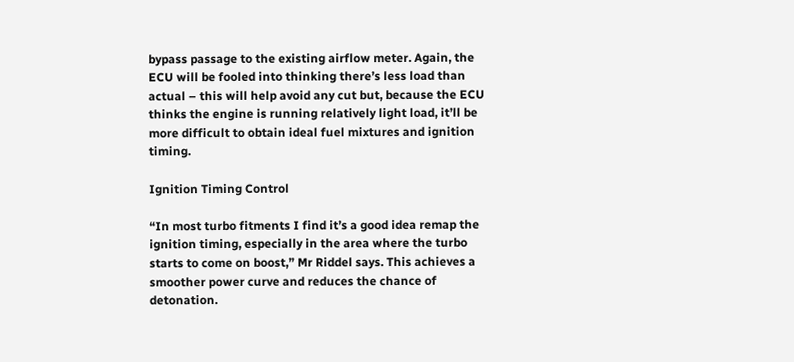bypass passage to the existing airflow meter. Again, the ECU will be fooled into thinking there’s less load than actual – this will help avoid any cut but, because the ECU thinks the engine is running relatively light load, it’ll be more difficult to obtain ideal fuel mixtures and ignition timing.

Ignition Timing Control

“In most turbo fitments I find it’s a good idea remap the ignition timing, especially in the area where the turbo starts to come on boost,” Mr Riddel says. This achieves a smoother power curve and reduces the chance of detonation.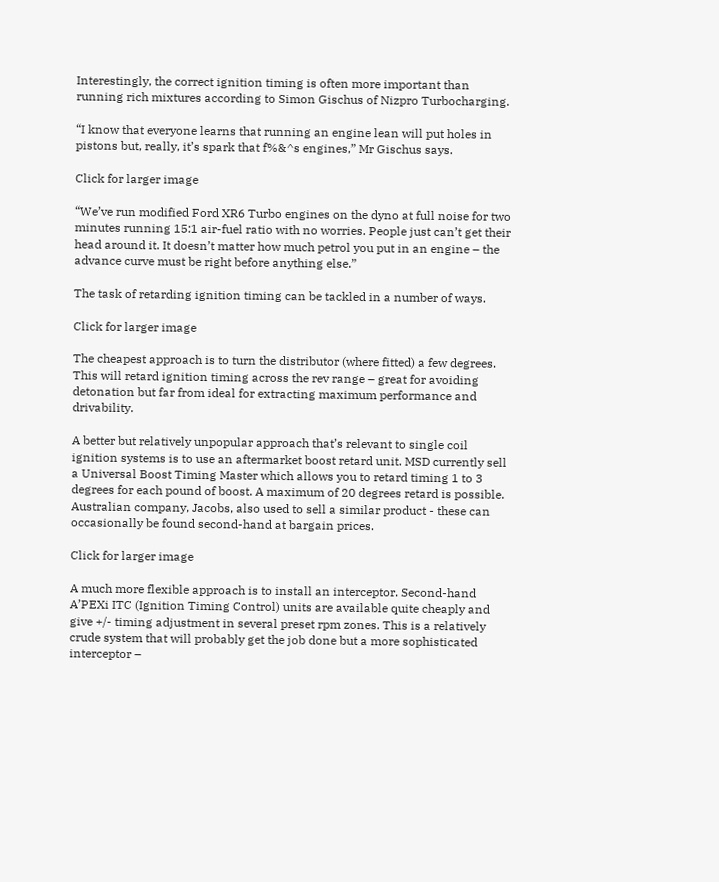Interestingly, the correct ignition timing is often more important than running rich mixtures according to Simon Gischus of Nizpro Turbocharging.

“I know that everyone learns that running an engine lean will put holes in pistons but, really, it’s spark that f%&^s engines,” Mr Gischus says.

Click for larger image

“We’ve run modified Ford XR6 Turbo engines on the dyno at full noise for two minutes running 15:1 air-fuel ratio with no worries. People just can’t get their head around it. It doesn’t matter how much petrol you put in an engine – the advance curve must be right before anything else.”

The task of retarding ignition timing can be tackled in a number of ways.

Click for larger image

The cheapest approach is to turn the distributor (where fitted) a few degrees. This will retard ignition timing across the rev range – great for avoiding detonation but far from ideal for extracting maximum performance and drivability.

A better but relatively unpopular approach that’s relevant to single coil ignition systems is to use an aftermarket boost retard unit. MSD currently sell a Universal Boost Timing Master which allows you to retard timing 1 to 3 degrees for each pound of boost. A maximum of 20 degrees retard is possible. Australian company, Jacobs, also used to sell a similar product - these can occasionally be found second-hand at bargain prices.

Click for larger image

A much more flexible approach is to install an interceptor. Second-hand A’PEXi ITC (Ignition Timing Control) units are available quite cheaply and give +/- timing adjustment in several preset rpm zones. This is a relatively crude system that will probably get the job done but a more sophisticated interceptor –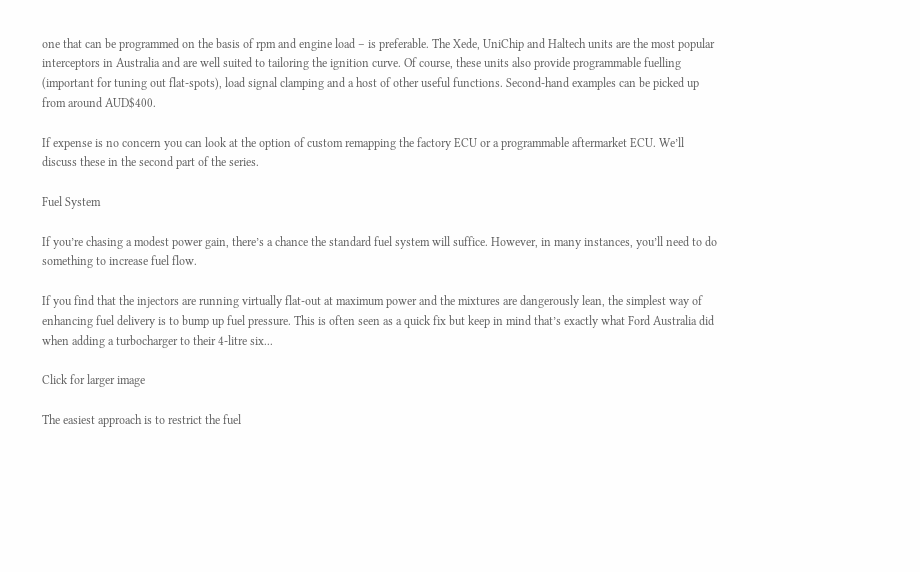one that can be programmed on the basis of rpm and engine load – is preferable. The Xede, UniChip and Haltech units are the most popular interceptors in Australia and are well suited to tailoring the ignition curve. Of course, these units also provide programmable fuelling (important for tuning out flat-spots), load signal clamping and a host of other useful functions. Second-hand examples can be picked up from around AUD$400.

If expense is no concern you can look at the option of custom remapping the factory ECU or a programmable aftermarket ECU. We’ll discuss these in the second part of the series.

Fuel System

If you’re chasing a modest power gain, there’s a chance the standard fuel system will suffice. However, in many instances, you’ll need to do something to increase fuel flow.

If you find that the injectors are running virtually flat-out at maximum power and the mixtures are dangerously lean, the simplest way of enhancing fuel delivery is to bump up fuel pressure. This is often seen as a quick fix but keep in mind that’s exactly what Ford Australia did when adding a turbocharger to their 4-litre six...

Click for larger image

The easiest approach is to restrict the fuel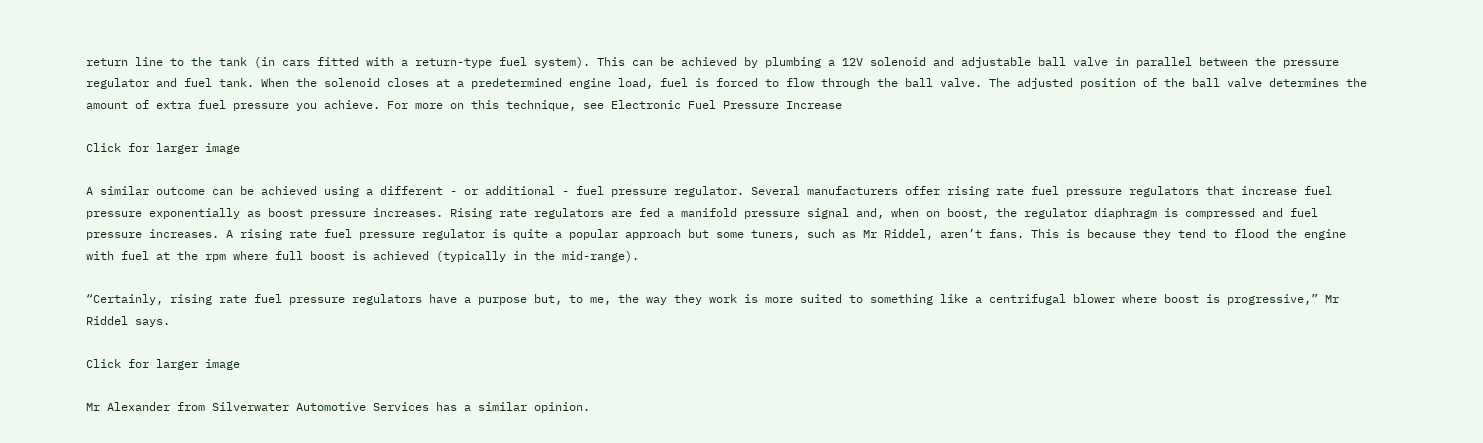return line to the tank (in cars fitted with a return-type fuel system). This can be achieved by plumbing a 12V solenoid and adjustable ball valve in parallel between the pressure regulator and fuel tank. When the solenoid closes at a predetermined engine load, fuel is forced to flow through the ball valve. The adjusted position of the ball valve determines the amount of extra fuel pressure you achieve. For more on this technique, see Electronic Fuel Pressure Increase

Click for larger image

A similar outcome can be achieved using a different - or additional - fuel pressure regulator. Several manufacturers offer rising rate fuel pressure regulators that increase fuel pressure exponentially as boost pressure increases. Rising rate regulators are fed a manifold pressure signal and, when on boost, the regulator diaphragm is compressed and fuel pressure increases. A rising rate fuel pressure regulator is quite a popular approach but some tuners, such as Mr Riddel, aren’t fans. This is because they tend to flood the engine with fuel at the rpm where full boost is achieved (typically in the mid-range).

“Certainly, rising rate fuel pressure regulators have a purpose but, to me, the way they work is more suited to something like a centrifugal blower where boost is progressive,” Mr Riddel says.

Click for larger image

Mr Alexander from Silverwater Automotive Services has a similar opinion.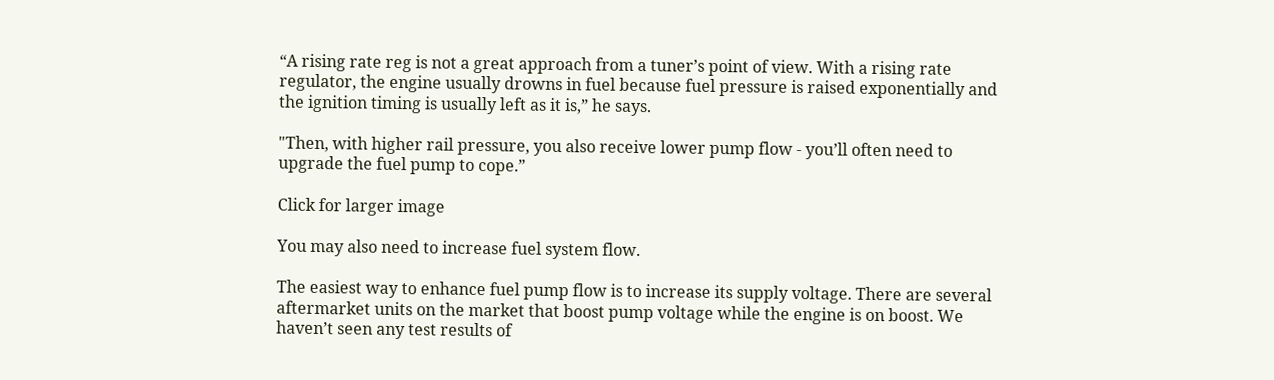“A rising rate reg is not a great approach from a tuner’s point of view. With a rising rate regulator, the engine usually drowns in fuel because fuel pressure is raised exponentially and the ignition timing is usually left as it is,” he says.

"Then, with higher rail pressure, you also receive lower pump flow - you’ll often need to upgrade the fuel pump to cope.”

Click for larger image

You may also need to increase fuel system flow.

The easiest way to enhance fuel pump flow is to increase its supply voltage. There are several aftermarket units on the market that boost pump voltage while the engine is on boost. We haven’t seen any test results of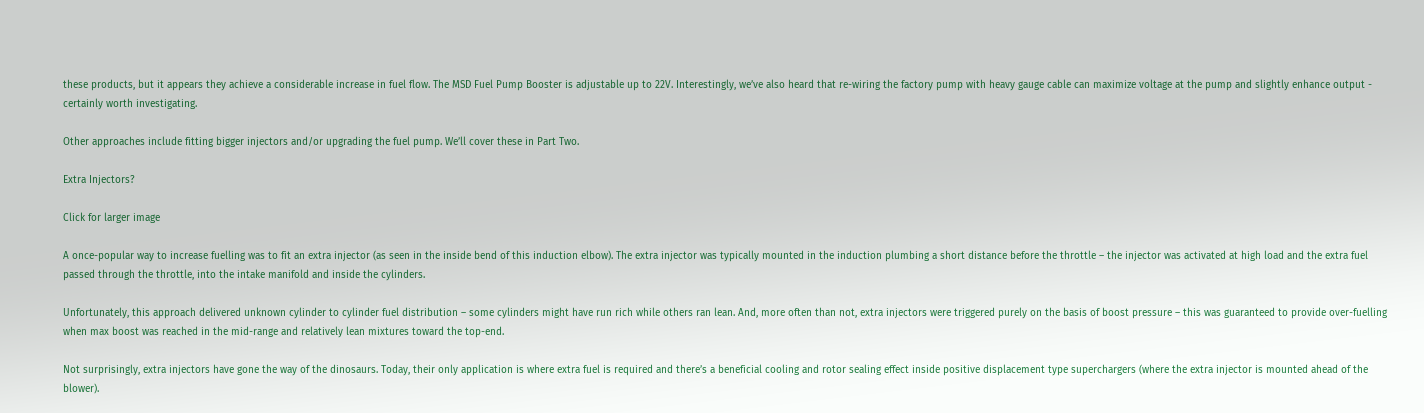these products, but it appears they achieve a considerable increase in fuel flow. The MSD Fuel Pump Booster is adjustable up to 22V. Interestingly, we’ve also heard that re-wiring the factory pump with heavy gauge cable can maximize voltage at the pump and slightly enhance output - certainly worth investigating.

Other approaches include fitting bigger injectors and/or upgrading the fuel pump. We’ll cover these in Part Two.

Extra Injectors?

Click for larger image

A once-popular way to increase fuelling was to fit an extra injector (as seen in the inside bend of this induction elbow). The extra injector was typically mounted in the induction plumbing a short distance before the throttle – the injector was activated at high load and the extra fuel passed through the throttle, into the intake manifold and inside the cylinders.

Unfortunately, this approach delivered unknown cylinder to cylinder fuel distribution – some cylinders might have run rich while others ran lean. And, more often than not, extra injectors were triggered purely on the basis of boost pressure – this was guaranteed to provide over-fuelling when max boost was reached in the mid-range and relatively lean mixtures toward the top-end.

Not surprisingly, extra injectors have gone the way of the dinosaurs. Today, their only application is where extra fuel is required and there’s a beneficial cooling and rotor sealing effect inside positive displacement type superchargers (where the extra injector is mounted ahead of the blower).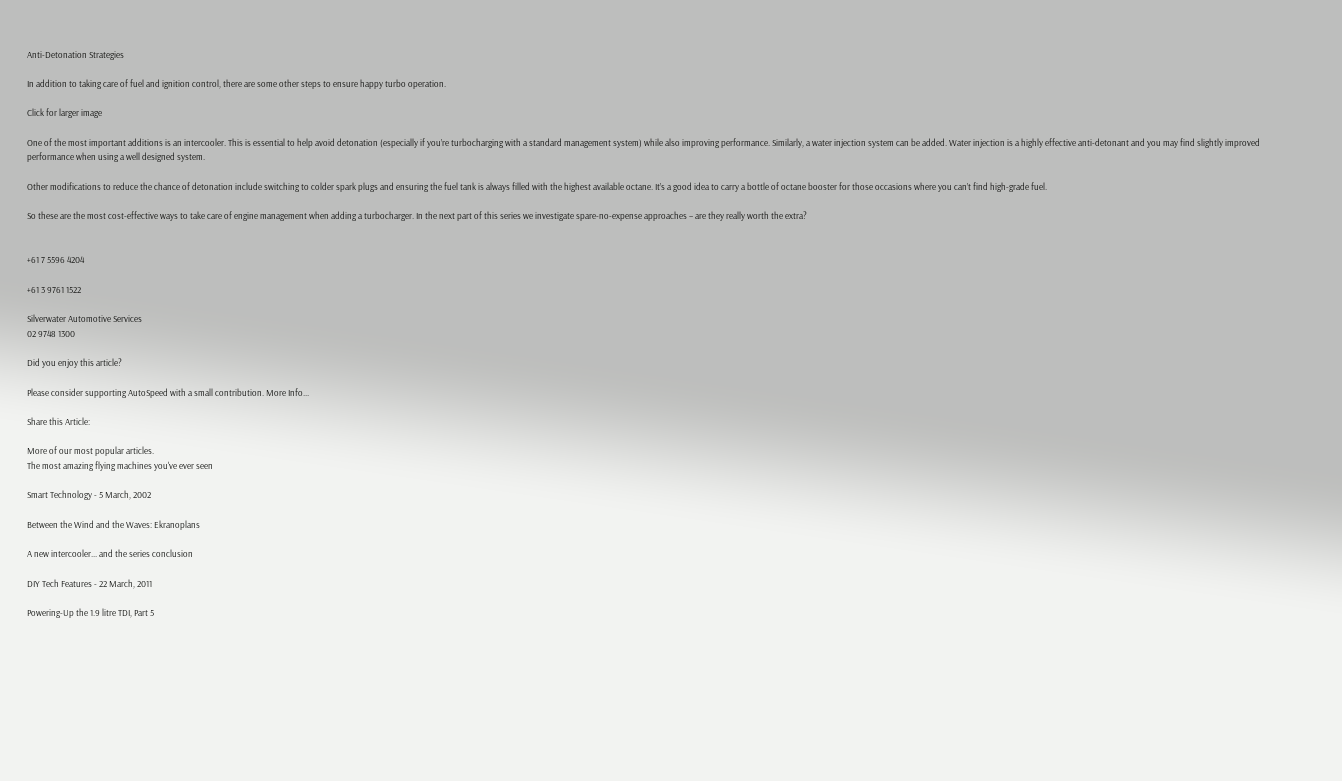Anti-Detonation Strategies

In addition to taking care of fuel and ignition control, there are some other steps to ensure happy turbo operation.

Click for larger image

One of the most important additions is an intercooler. This is essential to help avoid detonation (especially if you’re turbocharging with a standard management system) while also improving performance. Similarly, a water injection system can be added. Water injection is a highly effective anti-detonant and you may find slightly improved performance when using a well designed system.

Other modifications to reduce the chance of detonation include switching to colder spark plugs and ensuring the fuel tank is always filled with the highest available octane. It’s a good idea to carry a bottle of octane booster for those occasions where you can’t find high-grade fuel.

So these are the most cost-effective ways to take care of engine management when adding a turbocharger. In the next part of this series we investigate spare-no-expense approaches – are they really worth the extra?


+61 7 5596 4204

+61 3 9761 1522

Silverwater Automotive Services
02 9748 1300

Did you enjoy this article?

Please consider supporting AutoSpeed with a small contribution. More Info...

Share this Article:

More of our most popular articles.
The most amazing flying machines you've ever seen

Smart Technology - 5 March, 2002

Between the Wind and the Waves: Ekranoplans

A new intercooler... and the series conclusion

DIY Tech Features - 22 March, 2011

Powering-Up the 1.9 litre TDI, Part 5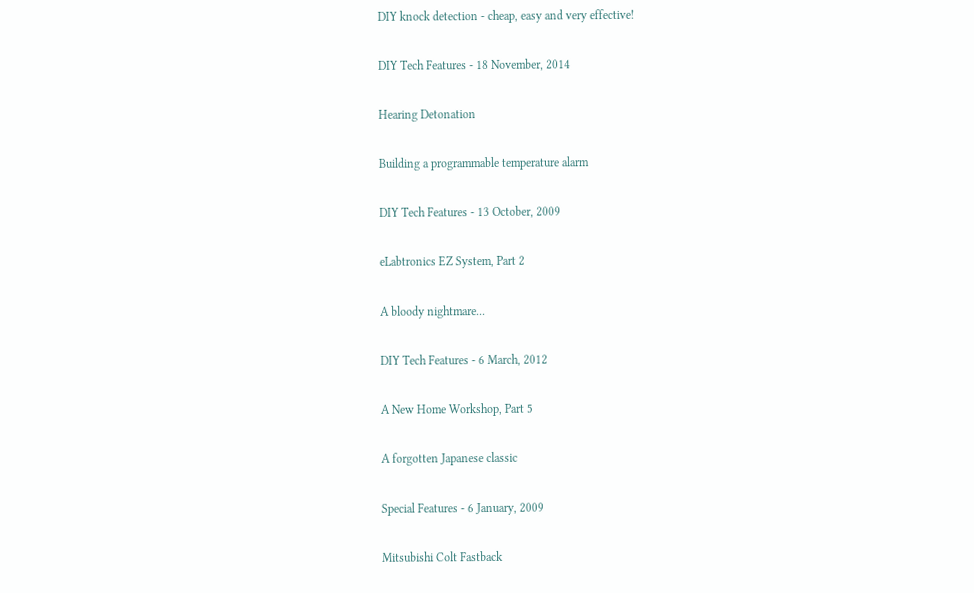DIY knock detection - cheap, easy and very effective!

DIY Tech Features - 18 November, 2014

Hearing Detonation

Building a programmable temperature alarm

DIY Tech Features - 13 October, 2009

eLabtronics EZ System, Part 2

A bloody nightmare...

DIY Tech Features - 6 March, 2012

A New Home Workshop, Part 5

A forgotten Japanese classic

Special Features - 6 January, 2009

Mitsubishi Colt Fastback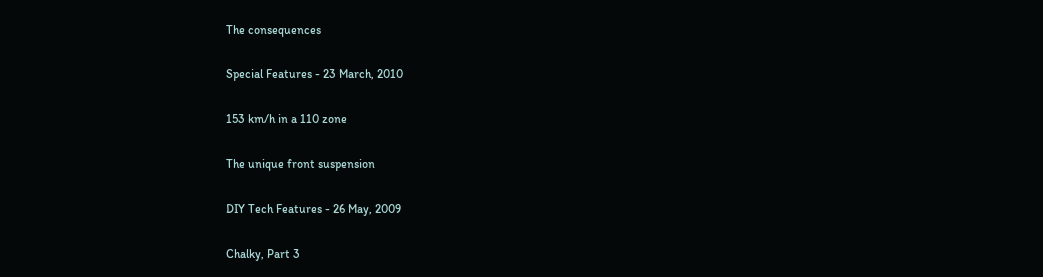The consequences

Special Features - 23 March, 2010

153 km/h in a 110 zone

The unique front suspension

DIY Tech Features - 26 May, 2009

Chalky, Part 3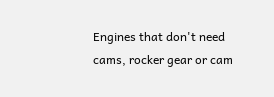Engines that don't need cams, rocker gear or cam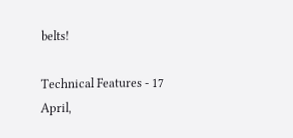belts!

Technical Features - 17 April,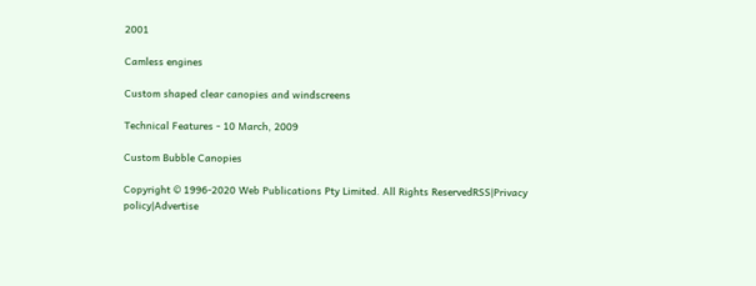2001

Camless engines

Custom shaped clear canopies and windscreens

Technical Features - 10 March, 2009

Custom Bubble Canopies

Copyright © 1996-2020 Web Publications Pty Limited. All Rights ReservedRSS|Privacy policy|Advertise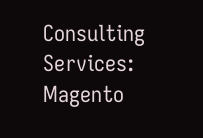Consulting Services: Magento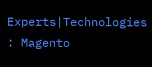Experts|Technologies : Magento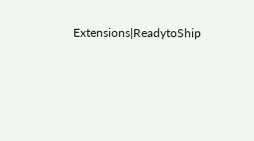Extensions|ReadytoShip